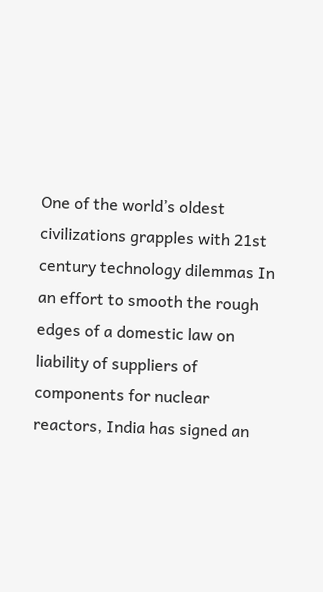One of the world’s oldest civilizations grapples with 21st century technology dilemmas In an effort to smooth the rough edges of a domestic law on liability of suppliers of components for nuclear reactors, India has signed an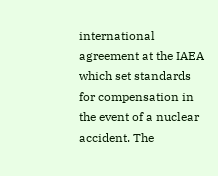international agreement at the IAEA which set standards for compensation in the event of a nuclear accident. The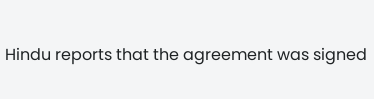Hindu reports that the agreement was signed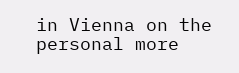in Vienna on the personal more